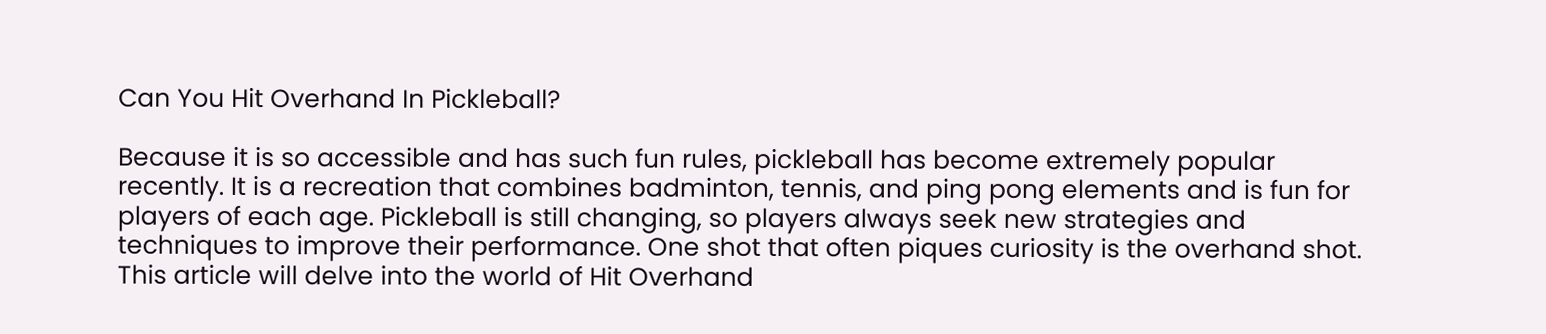Can You Hit Overhand In Pickleball?

Because it is so accessible and has such fun rules, pickleball has become extremely popular recently. It is a recreation that combines badminton, tennis, and ping pong elements and is fun for players of each age. Pickleball is still changing, so players always seek new strategies and techniques to improve their performance. One shot that often piques curiosity is the overhand shot. This article will delve into the world of Hit Overhand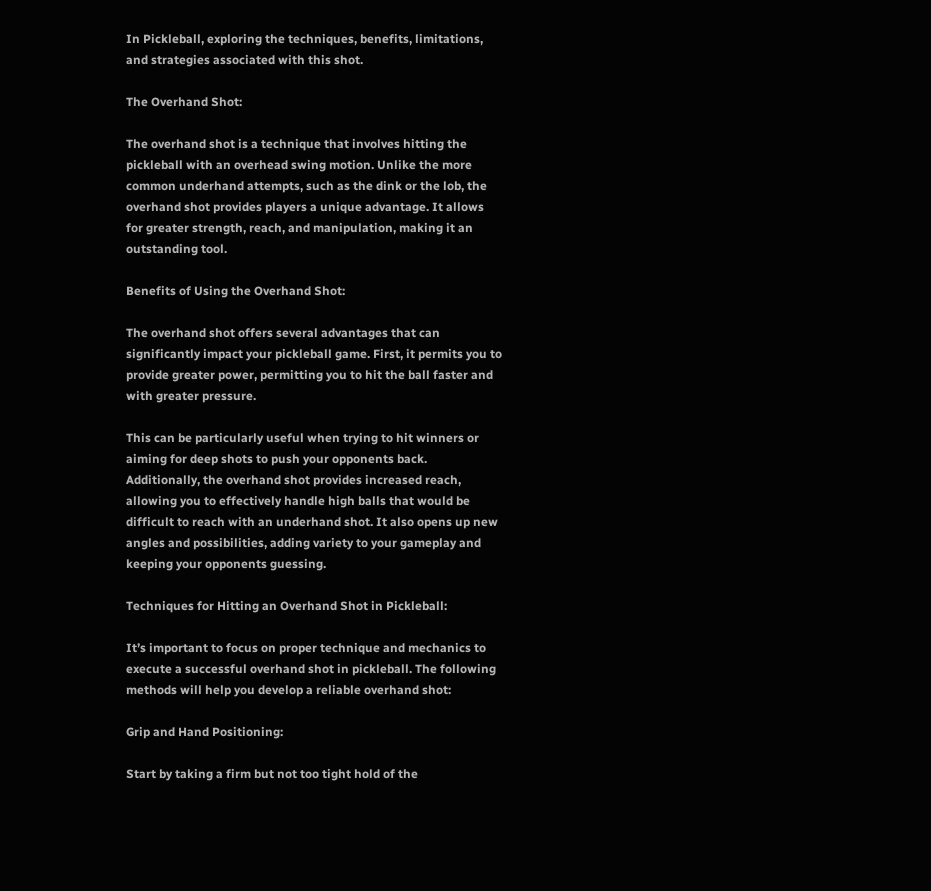In Pickleball, exploring the techniques, benefits, limitations, and strategies associated with this shot.

The Overhand Shot:

The overhand shot is a technique that involves hitting the pickleball with an overhead swing motion. Unlike the more common underhand attempts, such as the dink or the lob, the overhand shot provides players a unique advantage. It allows for greater strength, reach, and manipulation, making it an outstanding tool.

Benefits of Using the Overhand Shot:

The overhand shot offers several advantages that can significantly impact your pickleball game. First, it permits you to provide greater power, permitting you to hit the ball faster and with greater pressure.

This can be particularly useful when trying to hit winners or aiming for deep shots to push your opponents back. Additionally, the overhand shot provides increased reach, allowing you to effectively handle high balls that would be difficult to reach with an underhand shot. It also opens up new angles and possibilities, adding variety to your gameplay and keeping your opponents guessing.

Techniques for Hitting an Overhand Shot in Pickleball:

It’s important to focus on proper technique and mechanics to execute a successful overhand shot in pickleball. The following methods will help you develop a reliable overhand shot:

Grip and Hand Positioning:

Start by taking a firm but not too tight hold of the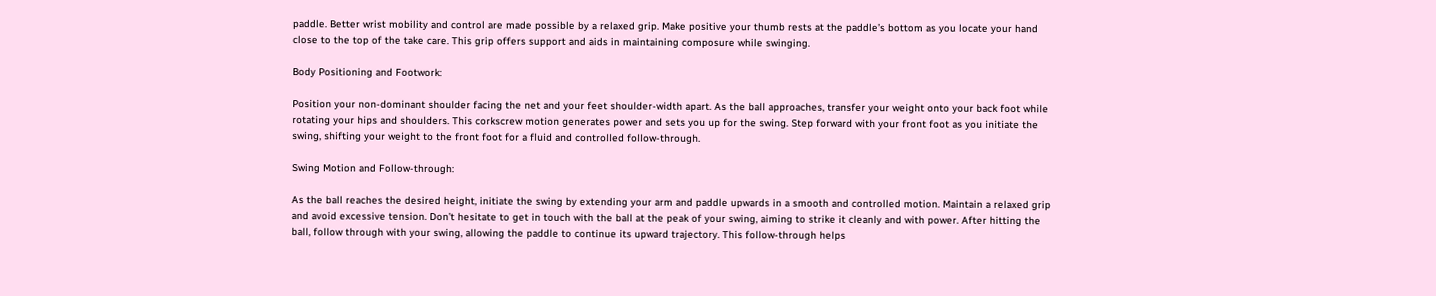paddle. Better wrist mobility and control are made possible by a relaxed grip. Make positive your thumb rests at the paddle’s bottom as you locate your hand close to the top of the take care. This grip offers support and aids in maintaining composure while swinging.

Body Positioning and Footwork:

Position your non-dominant shoulder facing the net and your feet shoulder-width apart. As the ball approaches, transfer your weight onto your back foot while rotating your hips and shoulders. This corkscrew motion generates power and sets you up for the swing. Step forward with your front foot as you initiate the swing, shifting your weight to the front foot for a fluid and controlled follow-through.

Swing Motion and Follow-through:

As the ball reaches the desired height, initiate the swing by extending your arm and paddle upwards in a smooth and controlled motion. Maintain a relaxed grip and avoid excessive tension. Don’t hesitate to get in touch with the ball at the peak of your swing, aiming to strike it cleanly and with power. After hitting the ball, follow through with your swing, allowing the paddle to continue its upward trajectory. This follow-through helps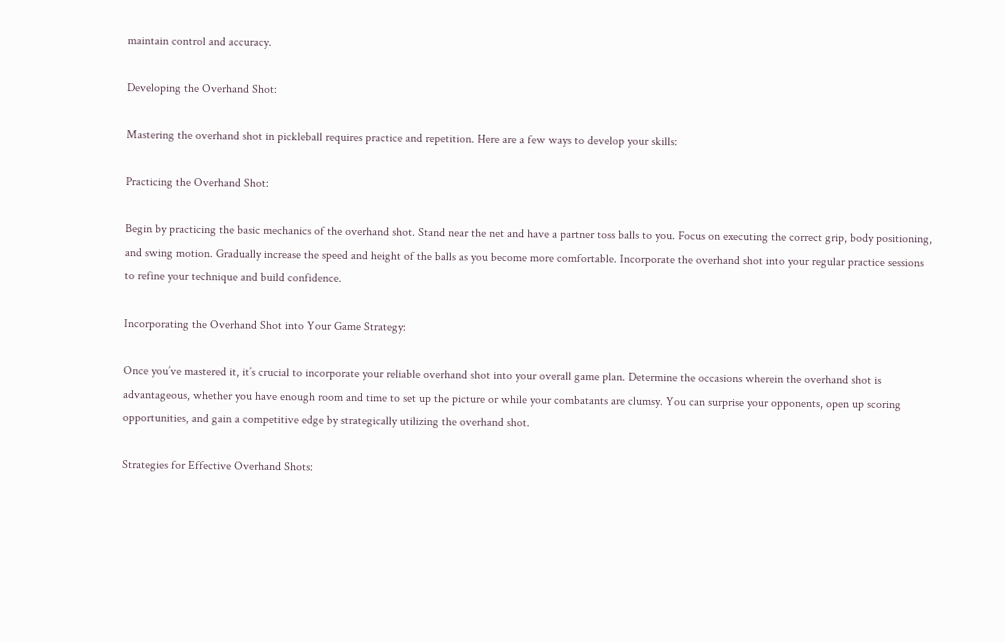maintain control and accuracy.

Developing the Overhand Shot:

Mastering the overhand shot in pickleball requires practice and repetition. Here are a few ways to develop your skills:

Practicing the Overhand Shot:

Begin by practicing the basic mechanics of the overhand shot. Stand near the net and have a partner toss balls to you. Focus on executing the correct grip, body positioning, and swing motion. Gradually increase the speed and height of the balls as you become more comfortable. Incorporate the overhand shot into your regular practice sessions to refine your technique and build confidence.

Incorporating the Overhand Shot into Your Game Strategy:

Once you’ve mastered it, it’s crucial to incorporate your reliable overhand shot into your overall game plan. Determine the occasions wherein the overhand shot is advantageous, whether you have enough room and time to set up the picture or while your combatants are clumsy. You can surprise your opponents, open up scoring opportunities, and gain a competitive edge by strategically utilizing the overhand shot.

Strategies for Effective Overhand Shots: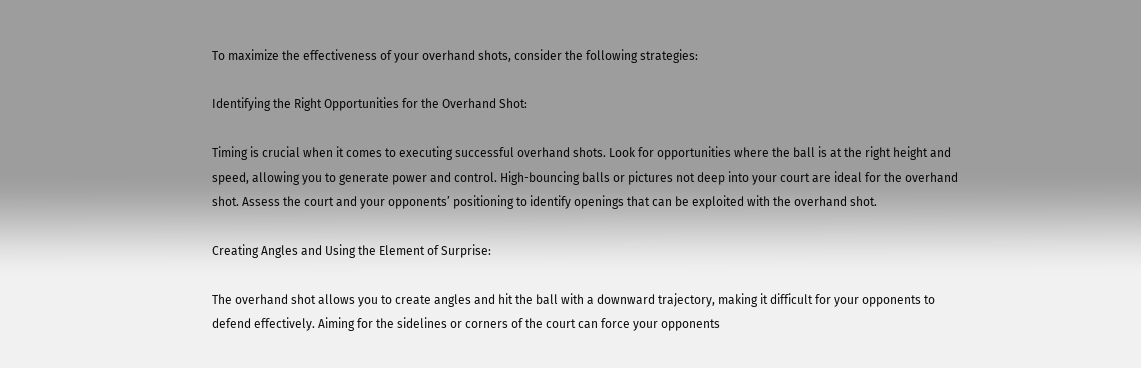To maximize the effectiveness of your overhand shots, consider the following strategies:

Identifying the Right Opportunities for the Overhand Shot:

Timing is crucial when it comes to executing successful overhand shots. Look for opportunities where the ball is at the right height and speed, allowing you to generate power and control. High-bouncing balls or pictures not deep into your court are ideal for the overhand shot. Assess the court and your opponents’ positioning to identify openings that can be exploited with the overhand shot.

Creating Angles and Using the Element of Surprise:

The overhand shot allows you to create angles and hit the ball with a downward trajectory, making it difficult for your opponents to defend effectively. Aiming for the sidelines or corners of the court can force your opponents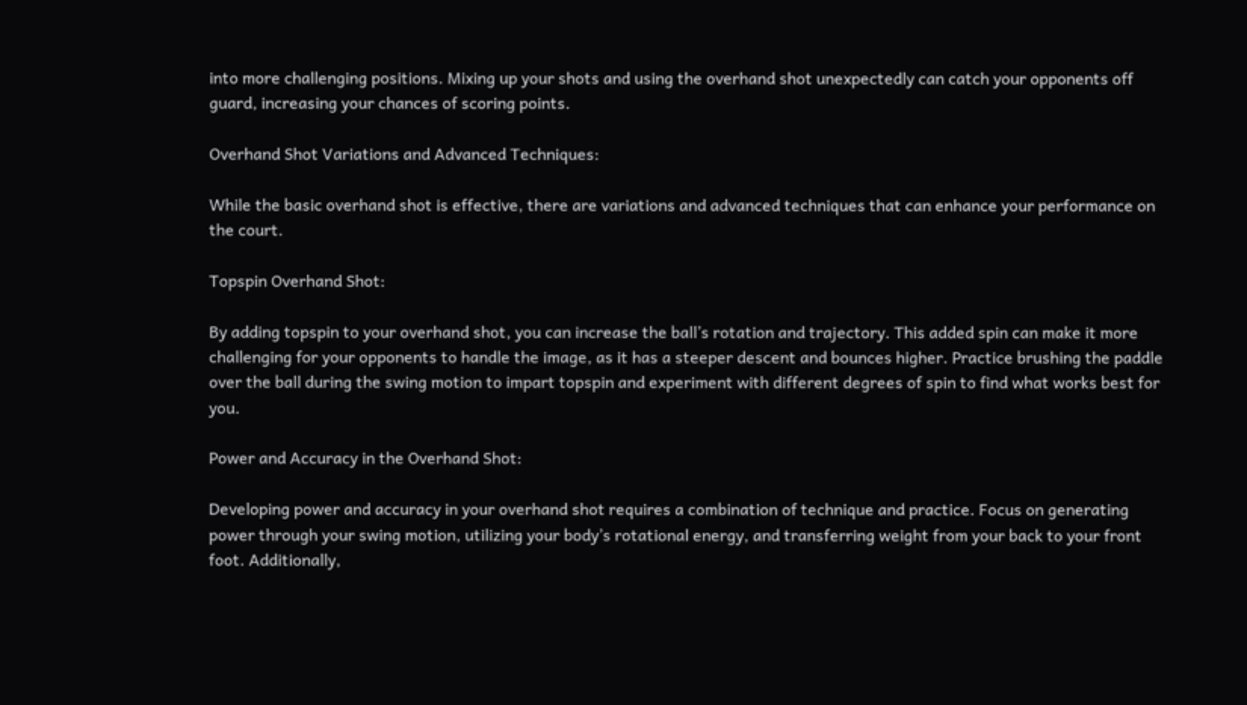into more challenging positions. Mixing up your shots and using the overhand shot unexpectedly can catch your opponents off guard, increasing your chances of scoring points.

Overhand Shot Variations and Advanced Techniques:

While the basic overhand shot is effective, there are variations and advanced techniques that can enhance your performance on the court.

Topspin Overhand Shot:

By adding topspin to your overhand shot, you can increase the ball’s rotation and trajectory. This added spin can make it more challenging for your opponents to handle the image, as it has a steeper descent and bounces higher. Practice brushing the paddle over the ball during the swing motion to impart topspin and experiment with different degrees of spin to find what works best for you.

Power and Accuracy in the Overhand Shot:

Developing power and accuracy in your overhand shot requires a combination of technique and practice. Focus on generating power through your swing motion, utilizing your body’s rotational energy, and transferring weight from your back to your front foot. Additionally,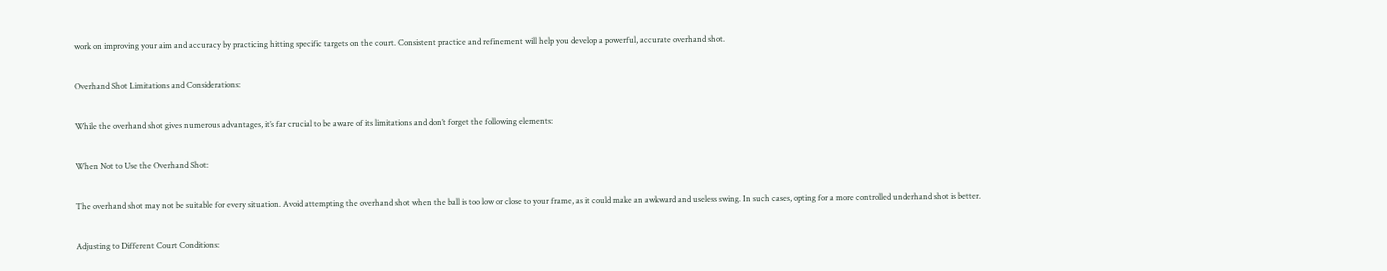work on improving your aim and accuracy by practicing hitting specific targets on the court. Consistent practice and refinement will help you develop a powerful, accurate overhand shot.

Overhand Shot Limitations and Considerations:

While the overhand shot gives numerous advantages, it’s far crucial to be aware of its limitations and don’t forget the following elements:

When Not to Use the Overhand Shot:

The overhand shot may not be suitable for every situation. Avoid attempting the overhand shot when the ball is too low or close to your frame, as it could make an awkward and useless swing. In such cases, opting for a more controlled underhand shot is better.

Adjusting to Different Court Conditions: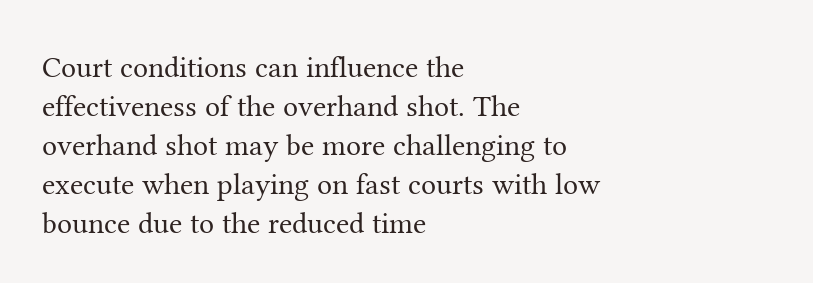Court conditions can influence the effectiveness of the overhand shot. The overhand shot may be more challenging to execute when playing on fast courts with low bounce due to the reduced time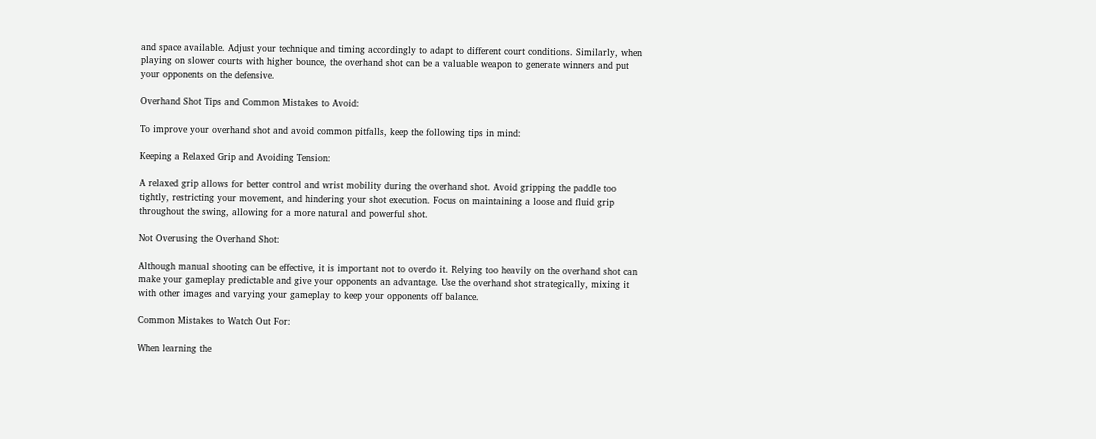and space available. Adjust your technique and timing accordingly to adapt to different court conditions. Similarly, when playing on slower courts with higher bounce, the overhand shot can be a valuable weapon to generate winners and put your opponents on the defensive.

Overhand Shot Tips and Common Mistakes to Avoid:

To improve your overhand shot and avoid common pitfalls, keep the following tips in mind:

Keeping a Relaxed Grip and Avoiding Tension:

A relaxed grip allows for better control and wrist mobility during the overhand shot. Avoid gripping the paddle too tightly, restricting your movement, and hindering your shot execution. Focus on maintaining a loose and fluid grip throughout the swing, allowing for a more natural and powerful shot.

Not Overusing the Overhand Shot:

Although manual shooting can be effective, it is important not to overdo it. Relying too heavily on the overhand shot can make your gameplay predictable and give your opponents an advantage. Use the overhand shot strategically, mixing it with other images and varying your gameplay to keep your opponents off balance.

Common Mistakes to Watch Out For:

When learning the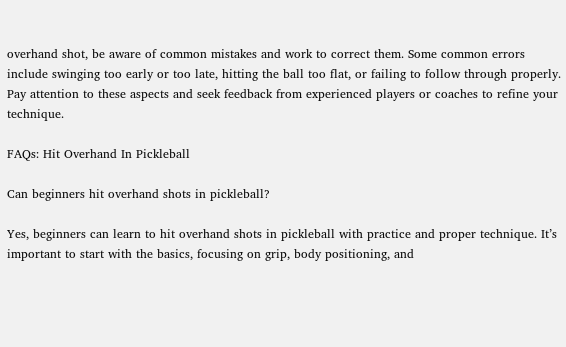overhand shot, be aware of common mistakes and work to correct them. Some common errors include swinging too early or too late, hitting the ball too flat, or failing to follow through properly. Pay attention to these aspects and seek feedback from experienced players or coaches to refine your technique.

FAQs: Hit Overhand In Pickleball

Can beginners hit overhand shots in pickleball?

Yes, beginners can learn to hit overhand shots in pickleball with practice and proper technique. It’s important to start with the basics, focusing on grip, body positioning, and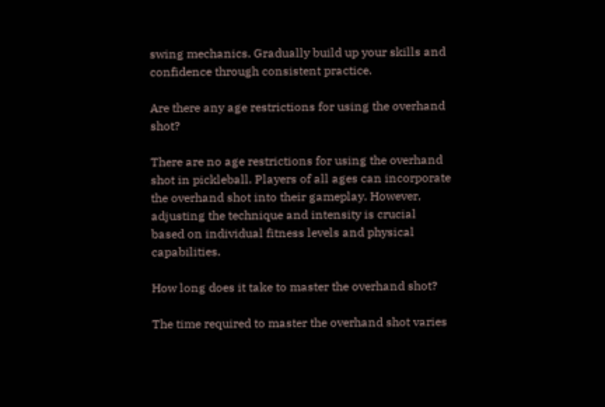swing mechanics. Gradually build up your skills and confidence through consistent practice.

Are there any age restrictions for using the overhand shot?

There are no age restrictions for using the overhand shot in pickleball. Players of all ages can incorporate the overhand shot into their gameplay. However, adjusting the technique and intensity is crucial based on individual fitness levels and physical capabilities.

How long does it take to master the overhand shot?

The time required to master the overhand shot varies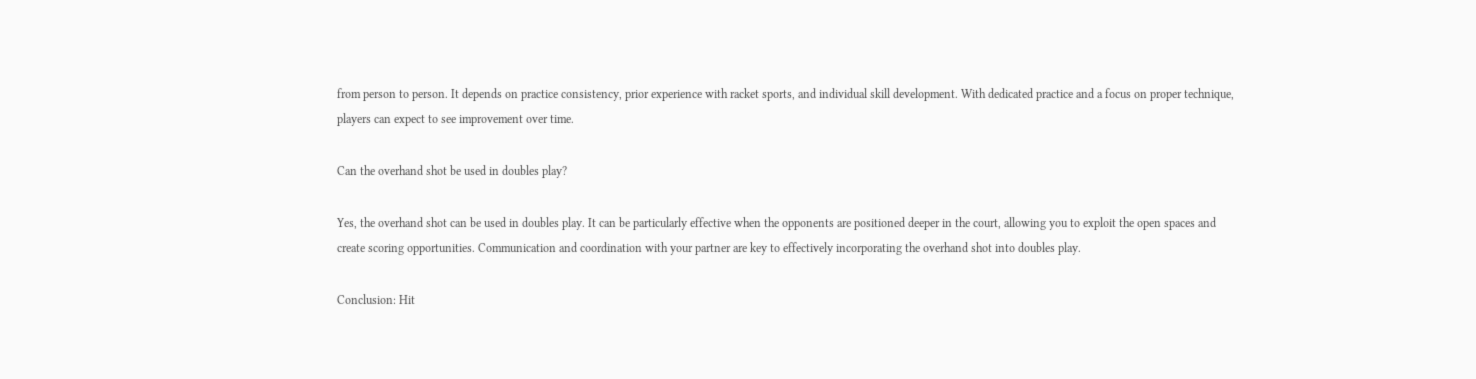from person to person. It depends on practice consistency, prior experience with racket sports, and individual skill development. With dedicated practice and a focus on proper technique, players can expect to see improvement over time.

Can the overhand shot be used in doubles play?

Yes, the overhand shot can be used in doubles play. It can be particularly effective when the opponents are positioned deeper in the court, allowing you to exploit the open spaces and create scoring opportunities. Communication and coordination with your partner are key to effectively incorporating the overhand shot into doubles play.

Conclusion: Hit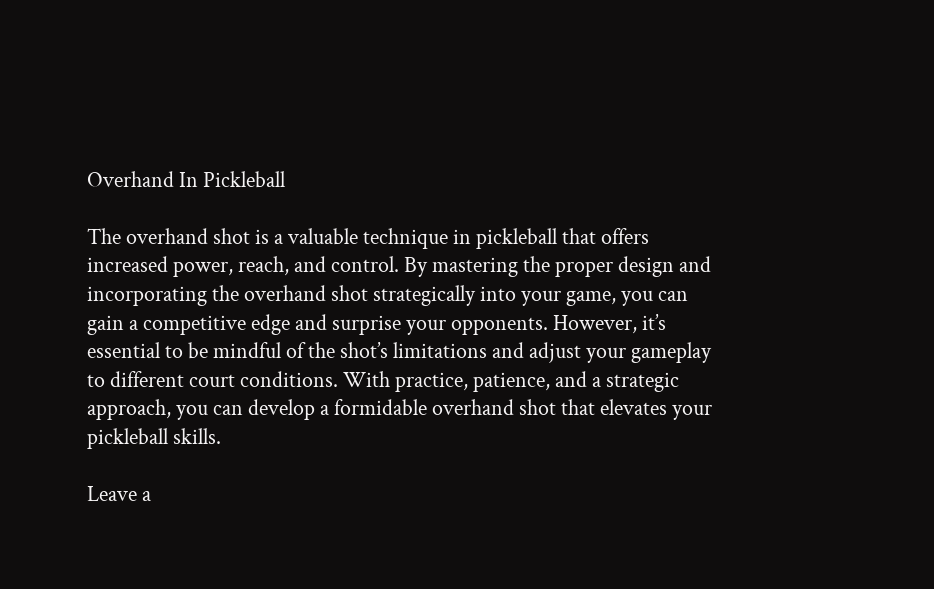Overhand In Pickleball

The overhand shot is a valuable technique in pickleball that offers increased power, reach, and control. By mastering the proper design and incorporating the overhand shot strategically into your game, you can gain a competitive edge and surprise your opponents. However, it’s essential to be mindful of the shot’s limitations and adjust your gameplay to different court conditions. With practice, patience, and a strategic approach, you can develop a formidable overhand shot that elevates your pickleball skills.

Leave a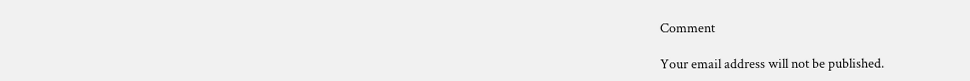Comment

Your email address will not be published.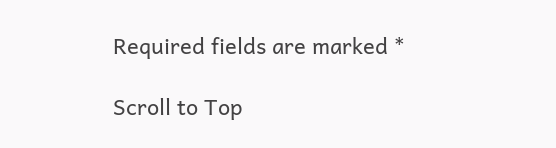Required fields are marked *

Scroll to Top